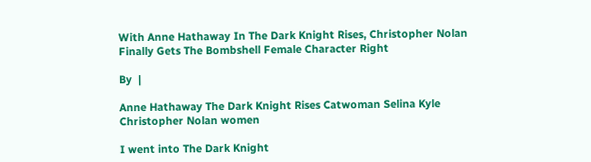With Anne Hathaway In The Dark Knight Rises, Christopher Nolan Finally Gets The Bombshell Female Character Right

By  |

Anne Hathaway The Dark Knight Rises Catwoman Selina Kyle Christopher Nolan women

I went into The Dark Knight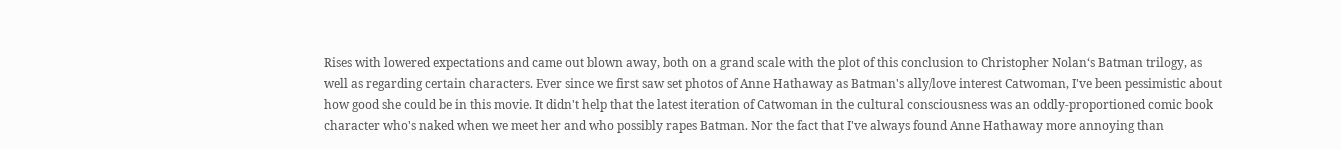Rises with lowered expectations and came out blown away, both on a grand scale with the plot of this conclusion to Christopher Nolan‘s Batman trilogy, as well as regarding certain characters. Ever since we first saw set photos of Anne Hathaway as Batman's ally/love interest Catwoman, I've been pessimistic about how good she could be in this movie. It didn't help that the latest iteration of Catwoman in the cultural consciousness was an oddly-proportioned comic book character who's naked when we meet her and who possibly rapes Batman. Nor the fact that I've always found Anne Hathaway more annoying than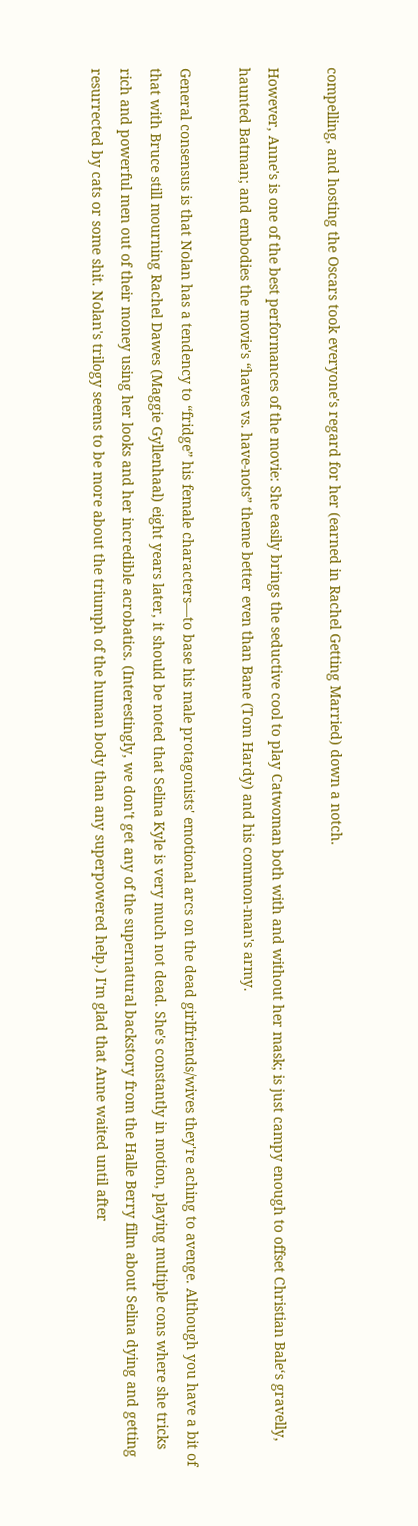compelling, and hosting the Oscars took everyone's regard for her (earned in Rachel Getting Married) down a notch.

However, Anne's is one of the best performances of the movie: She easily brings the seductive cool to play Catwoman both with and without her mask; is just campy enough to offset Christian Bale‘s gravelly, haunted Batman; and embodies the movie's “haves vs. have-nots” theme better even than Bane (Tom Hardy) and his common-man's army.

General consensus is that Nolan has a tendency to “fridge” his female characters—to base his male protagonists' emotional arcs on the dead girlfriends/wives they're aching to avenge. Although you have a bit of that with Bruce still mourning Rachel Dawes (Maggie Gyllenhaal) eight years later, it should be noted that Selina Kyle is very much not dead. She's constantly in motion, playing multiple cons where she tricks rich and powerful men out of their money using her looks and her incredible acrobatics. (Interestingly, we don't get any of the supernatural backstory from the Halle Berry film about Selina dying and getting resurrected by cats or some shit. Nolan's trilogy seems to be more about the triumph of the human body than any superpowered help.) I'm glad that Anne waited until after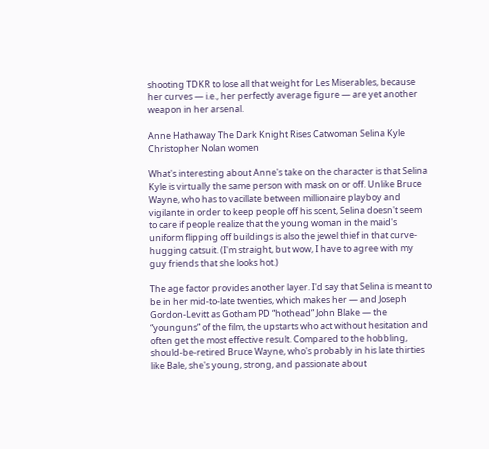shooting TDKR to lose all that weight for Les Miserables, because her curves — i.e., her perfectly average figure — are yet another weapon in her arsenal.

Anne Hathaway The Dark Knight Rises Catwoman Selina Kyle Christopher Nolan women

What's interesting about Anne's take on the character is that Selina Kyle is virtually the same person with mask on or off. Unlike Bruce Wayne, who has to vacillate between millionaire playboy and vigilante in order to keep people off his scent, Selina doesn't seem to care if people realize that the young woman in the maid's uniform flipping off buildings is also the jewel thief in that curve-hugging catsuit. (I'm straight, but wow, I have to agree with my guy friends that she looks hot.)

The age factor provides another layer. I'd say that Selina is meant to be in her mid-to-late twenties, which makes her — and Joseph Gordon-Levitt as Gotham PD “hothead” John Blake — the “younguns” of the film, the upstarts who act without hesitation and often get the most effective result. Compared to the hobbling, should-be-retired Bruce Wayne, who's probably in his late thirties like Bale, she's young, strong, and passionate about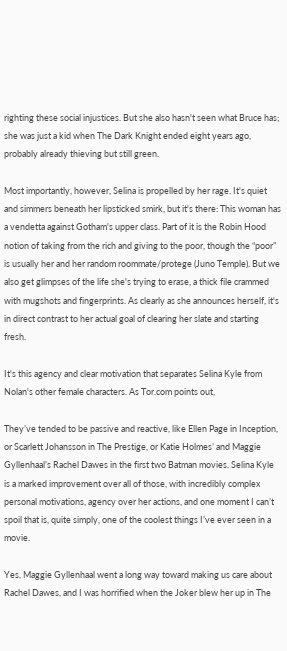righting these social injustices. But she also hasn't seen what Bruce has; she was just a kid when The Dark Knight ended eight years ago, probably already thieving but still green.

Most importantly, however, Selina is propelled by her rage. It's quiet and simmers beneath her lipsticked smirk, but it's there: This woman has a vendetta against Gotham's upper class. Part of it is the Robin Hood notion of taking from the rich and giving to the poor, though the “poor” is usually her and her random roommate/protege (Juno Temple). But we also get glimpses of the life she's trying to erase, a thick file crammed with mugshots and fingerprints. As clearly as she announces herself, it's in direct contrast to her actual goal of clearing her slate and starting fresh.

It's this agency and clear motivation that separates Selina Kyle from Nolan's other female characters. As Tor.com points out,

They’ve tended to be passive and reactive, like Ellen Page in Inception, or Scarlett Johansson in The Prestige, or Katie Holmes’ and Maggie Gyllenhaal’s Rachel Dawes in the first two Batman movies. Selina Kyle is a marked improvement over all of those, with incredibly complex personal motivations, agency over her actions, and one moment I can’t spoil that is, quite simply, one of the coolest things I’ve ever seen in a movie.

Yes, Maggie Gyllenhaal went a long way toward making us care about Rachel Dawes, and I was horrified when the Joker blew her up in The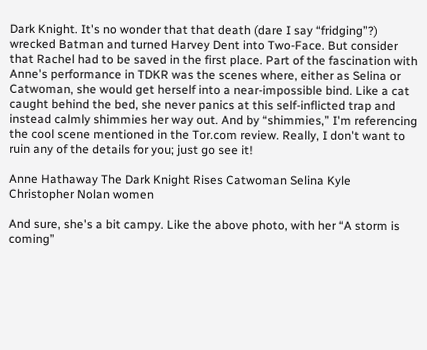Dark Knight. It's no wonder that that death (dare I say “fridging”?) wrecked Batman and turned Harvey Dent into Two-Face. But consider that Rachel had to be saved in the first place. Part of the fascination with Anne's performance in TDKR was the scenes where, either as Selina or Catwoman, she would get herself into a near-impossible bind. Like a cat caught behind the bed, she never panics at this self-inflicted trap and instead calmly shimmies her way out. And by “shimmies,” I'm referencing the cool scene mentioned in the Tor.com review. Really, I don't want to ruin any of the details for you; just go see it!

Anne Hathaway The Dark Knight Rises Catwoman Selina Kyle Christopher Nolan women

And sure, she's a bit campy. Like the above photo, with her “A storm is coming”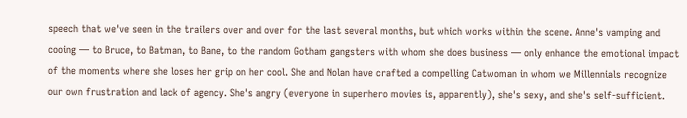speech that we've seen in the trailers over and over for the last several months, but which works within the scene. Anne's vamping and cooing — to Bruce, to Batman, to Bane, to the random Gotham gangsters with whom she does business — only enhance the emotional impact of the moments where she loses her grip on her cool. She and Nolan have crafted a compelling Catwoman in whom we Millennials recognize our own frustration and lack of agency. She's angry (everyone in superhero movies is, apparently), she's sexy, and she's self-sufficient.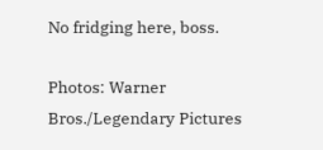No fridging here, boss.

Photos: Warner Bros./Legendary Pictures